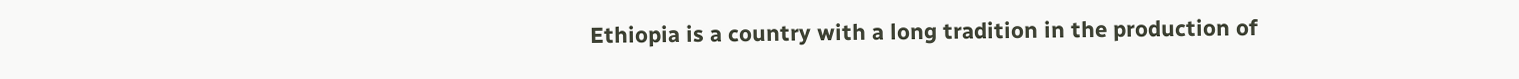Ethiopia is a country with a long tradition in the production of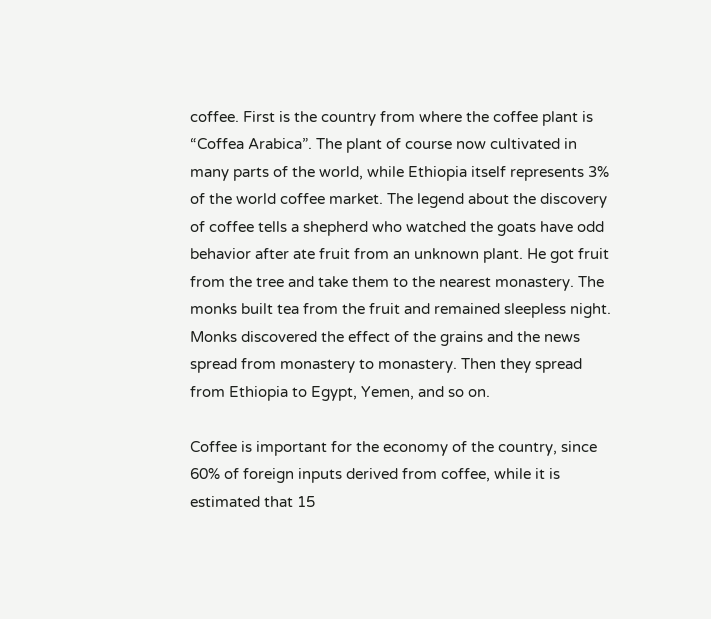coffee. First is the country from where the coffee plant is “Coffea Arabica”. The plant of course now cultivated in many parts of the world, while Ethiopia itself represents 3% of the world coffee market. The legend about the discovery of coffee tells a shepherd who watched the goats have odd behavior after ate fruit from an unknown plant. He got fruit from the tree and take them to the nearest monastery. The monks built tea from the fruit and remained sleepless night. Monks discovered the effect of the grains and the news spread from monastery to monastery. Then they spread from Ethiopia to Egypt, Yemen, and so on.

Coffee is important for the economy of the country, since 60% of foreign inputs derived from coffee, while it is estimated that 15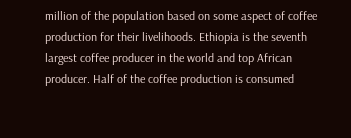million of the population based on some aspect of coffee production for their livelihoods. Ethiopia is the seventh largest coffee producer in the world and top African producer. Half of the coffee production is consumed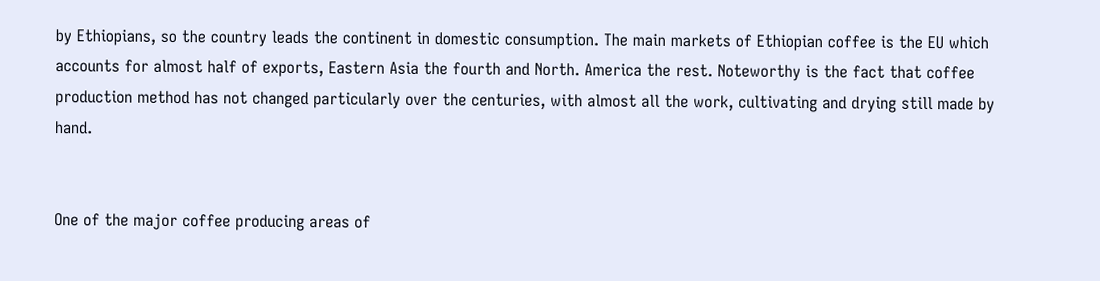by Ethiopians, so the country leads the continent in domestic consumption. The main markets of Ethiopian coffee is the EU which accounts for almost half of exports, Eastern Asia the fourth and North. America the rest. Noteworthy is the fact that coffee production method has not changed particularly over the centuries, with almost all the work, cultivating and drying still made by hand.


One of the major coffee producing areas of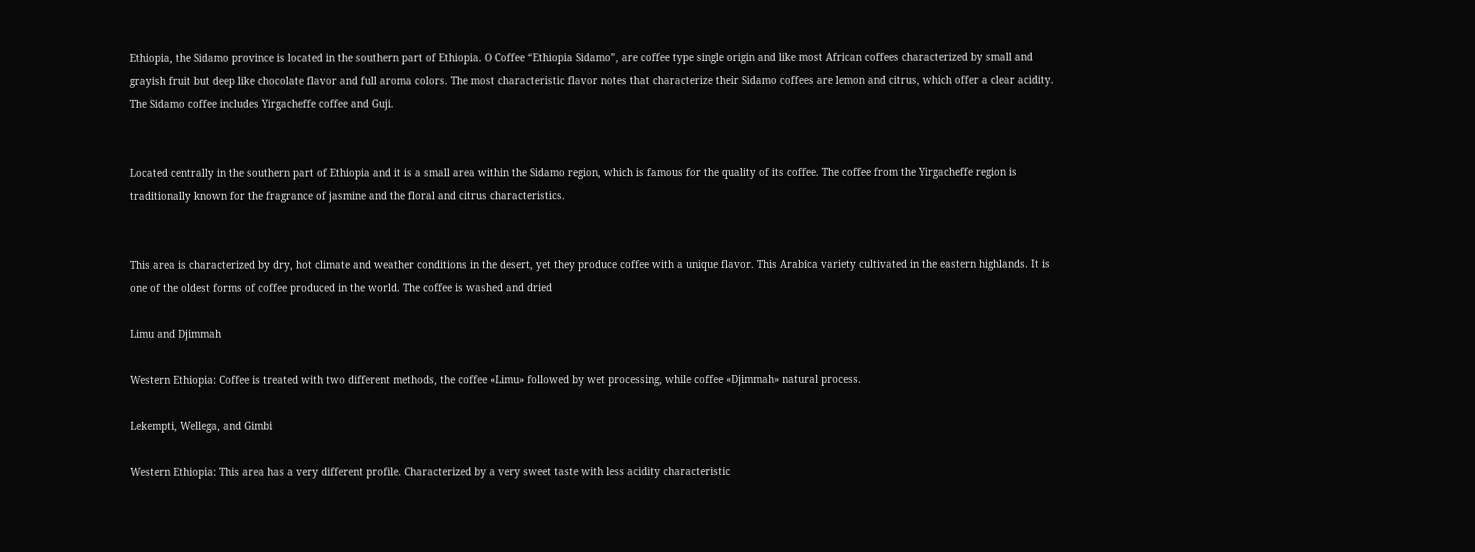Ethiopia, the Sidamo province is located in the southern part of Ethiopia. O Coffee “Ethiopia Sidamo”, are coffee type single origin and like most African coffees characterized by small and grayish fruit but deep like chocolate flavor and full aroma colors. The most characteristic flavor notes that characterize their Sidamo coffees are lemon and citrus, which offer a clear acidity. The Sidamo coffee includes Yirgacheffe coffee and Guji.


Located centrally in the southern part of Ethiopia and it is a small area within the Sidamo region, which is famous for the quality of its coffee. The coffee from the Yirgacheffe region is traditionally known for the fragrance of jasmine and the floral and citrus characteristics.


This area is characterized by dry, hot climate and weather conditions in the desert, yet they produce coffee with a unique flavor. This Arabica variety cultivated in the eastern highlands. It is one of the oldest forms of coffee produced in the world. The coffee is washed and dried

Limu and Djimmah

Western Ethiopia: Coffee is treated with two different methods, the coffee «Limu» followed by wet processing, while coffee «Djimmah» natural process.

Lekempti, Wellega, and Gimbi

Western Ethiopia: This area has a very different profile. Characterized by a very sweet taste with less acidity characteristic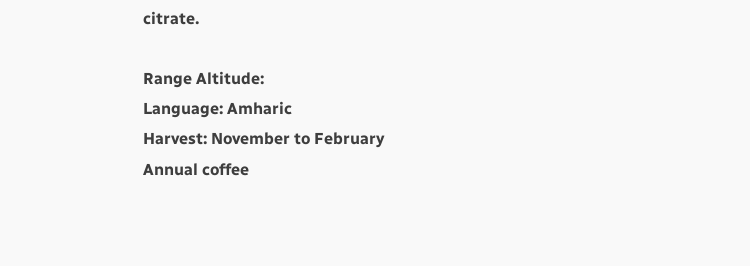citrate.

Range Altitude:
Language: Amharic
Harvest: November to February
Annual coffee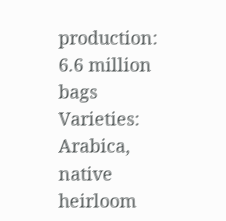production: 6.6 million bags
Varieties: Arabica, native heirloom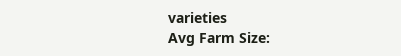varieties
Avg Farm Size: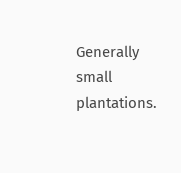Generally small plantations.